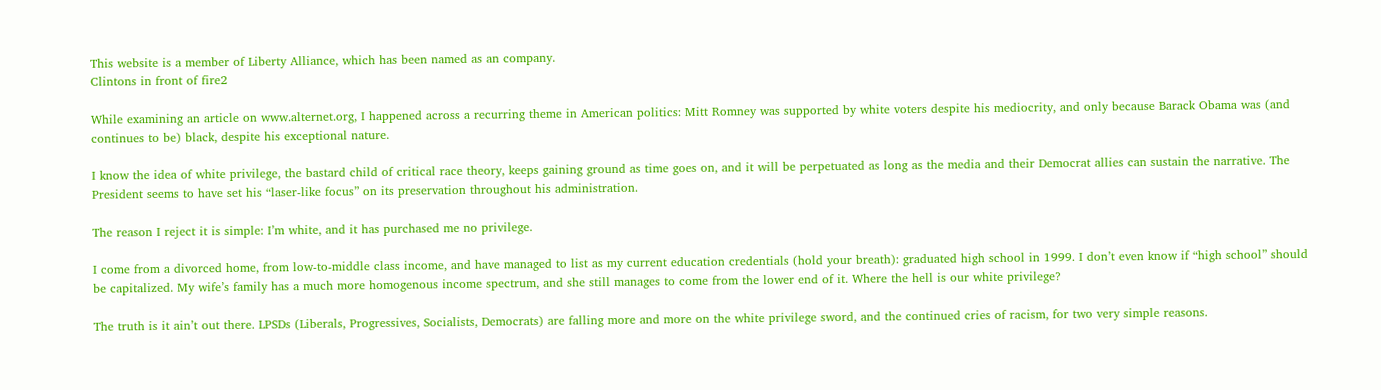This website is a member of Liberty Alliance, which has been named as an company.
Clintons in front of fire2

While examining an article on www.alternet.org, I happened across a recurring theme in American politics: Mitt Romney was supported by white voters despite his mediocrity, and only because Barack Obama was (and continues to be) black, despite his exceptional nature.

I know the idea of white privilege, the bastard child of critical race theory, keeps gaining ground as time goes on, and it will be perpetuated as long as the media and their Democrat allies can sustain the narrative. The President seems to have set his “laser-like focus” on its preservation throughout his administration.

The reason I reject it is simple: I’m white, and it has purchased me no privilege.

I come from a divorced home, from low-to-middle class income, and have managed to list as my current education credentials (hold your breath): graduated high school in 1999. I don’t even know if “high school” should be capitalized. My wife’s family has a much more homogenous income spectrum, and she still manages to come from the lower end of it. Where the hell is our white privilege?

The truth is it ain’t out there. LPSDs (Liberals, Progressives, Socialists, Democrats) are falling more and more on the white privilege sword, and the continued cries of racism, for two very simple reasons.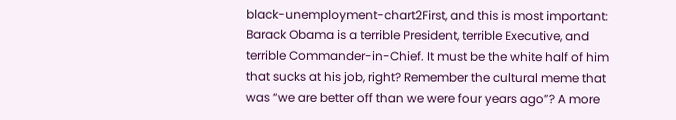black-unemployment-chart2First, and this is most important: Barack Obama is a terrible President, terrible Executive, and terrible Commander-in-Chief. It must be the white half of him that sucks at his job, right? Remember the cultural meme that was “we are better off than we were four years ago”? A more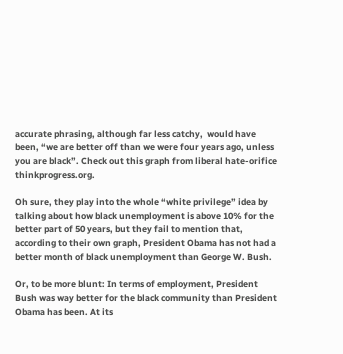accurate phrasing, although far less catchy,  would have been, “we are better off than we were four years ago, unless you are black”. Check out this graph from liberal hate-orifice thinkprogress.org.

Oh sure, they play into the whole “white privilege” idea by talking about how black unemployment is above 10% for the better part of 50 years, but they fail to mention that, according to their own graph, President Obama has not had a better month of black unemployment than George W. Bush.

Or, to be more blunt: In terms of employment, President Bush was way better for the black community than President Obama has been. At its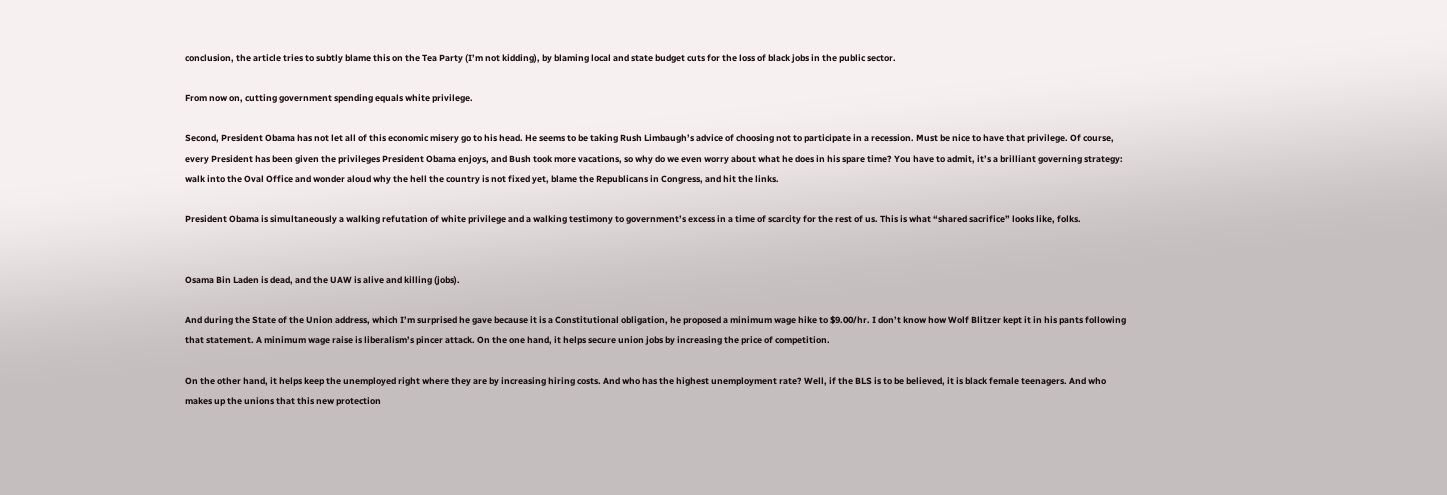conclusion, the article tries to subtly blame this on the Tea Party (I’m not kidding), by blaming local and state budget cuts for the loss of black jobs in the public sector.

From now on, cutting government spending equals white privilege.

Second, President Obama has not let all of this economic misery go to his head. He seems to be taking Rush Limbaugh’s advice of choosing not to participate in a recession. Must be nice to have that privilege. Of course, every President has been given the privileges President Obama enjoys, and Bush took more vacations, so why do we even worry about what he does in his spare time? You have to admit, it’s a brilliant governing strategy: walk into the Oval Office and wonder aloud why the hell the country is not fixed yet, blame the Republicans in Congress, and hit the links.

President Obama is simultaneously a walking refutation of white privilege and a walking testimony to government’s excess in a time of scarcity for the rest of us. This is what “shared sacrifice” looks like, folks.


Osama Bin Laden is dead, and the UAW is alive and killing (jobs).

And during the State of the Union address, which I’m surprised he gave because it is a Constitutional obligation, he proposed a minimum wage hike to $9.00/hr. I don’t know how Wolf Blitzer kept it in his pants following that statement. A minimum wage raise is liberalism’s pincer attack. On the one hand, it helps secure union jobs by increasing the price of competition.

On the other hand, it helps keep the unemployed right where they are by increasing hiring costs. And who has the highest unemployment rate? Well, if the BLS is to be believed, it is black female teenagers. And who makes up the unions that this new protection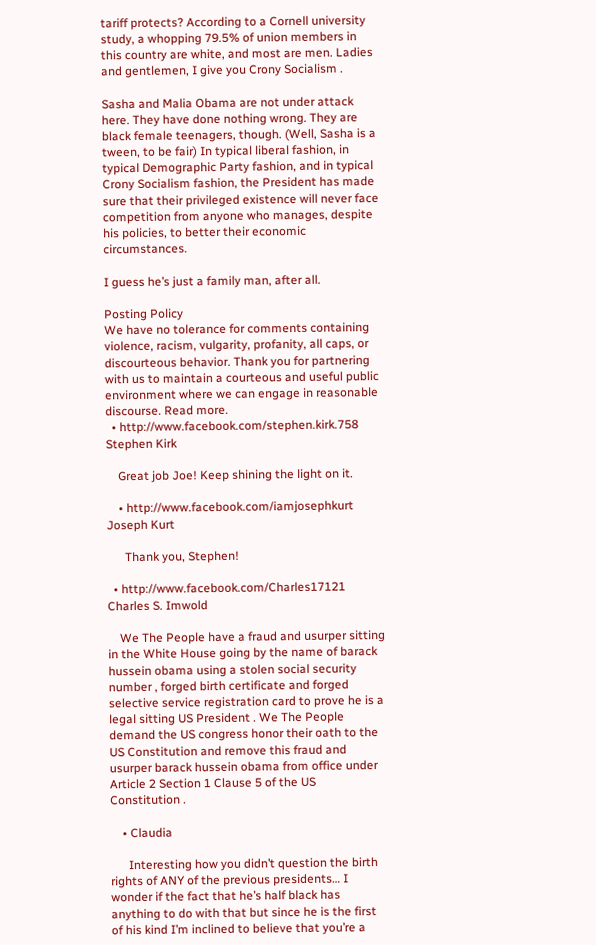tariff protects? According to a Cornell university study, a whopping 79.5% of union members in this country are white, and most are men. Ladies and gentlemen, I give you Crony Socialism .

Sasha and Malia Obama are not under attack here. They have done nothing wrong. They are black female teenagers, though. (Well, Sasha is a tween, to be fair) In typical liberal fashion, in typical Demographic Party fashion, and in typical Crony Socialism fashion, the President has made sure that their privileged existence will never face competition from anyone who manages, despite his policies, to better their economic circumstances.

I guess he’s just a family man, after all.

Posting Policy
We have no tolerance for comments containing violence, racism, vulgarity, profanity, all caps, or discourteous behavior. Thank you for partnering with us to maintain a courteous and useful public environment where we can engage in reasonable discourse. Read more.
  • http://www.facebook.com/stephen.kirk.758 Stephen Kirk

    Great job Joe! Keep shining the light on it.

    • http://www.facebook.com/iamjosephkurt Joseph Kurt

      Thank you, Stephen!

  • http://www.facebook.com/Charles17121 Charles S. Imwold

    We The People have a fraud and usurper sitting in the White House going by the name of barack hussein obama using a stolen social security number , forged birth certificate and forged selective service registration card to prove he is a legal sitting US President . We The People demand the US congress honor their oath to the US Constitution and remove this fraud and usurper barack hussein obama from office under Article 2 Section 1 Clause 5 of the US Constitution .

    • Claudia

      Interesting how you didn’t question the birth rights of ANY of the previous presidents… I wonder if the fact that he’s half black has anything to do with that but since he is the first of his kind I’m inclined to believe that you’re a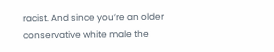racist. And since you’re an older conservative white male the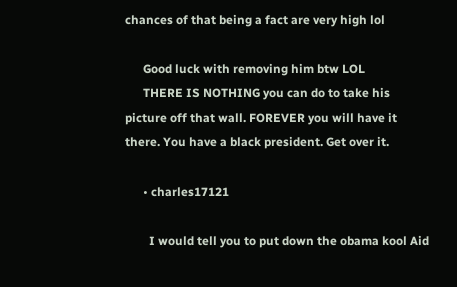chances of that being a fact are very high lol

      Good luck with removing him btw LOL
      THERE IS NOTHING you can do to take his picture off that wall. FOREVER you will have it there. You have a black president. Get over it.

      • charles17121

        I would tell you to put down the obama kool Aid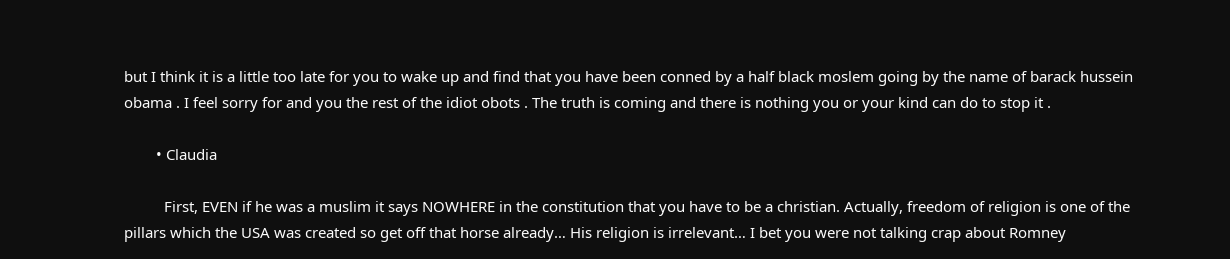but I think it is a little too late for you to wake up and find that you have been conned by a half black moslem going by the name of barack hussein obama . I feel sorry for and you the rest of the idiot obots . The truth is coming and there is nothing you or your kind can do to stop it .

        • Claudia

          First, EVEN if he was a muslim it says NOWHERE in the constitution that you have to be a christian. Actually, freedom of religion is one of the pillars which the USA was created so get off that horse already… His religion is irrelevant… I bet you were not talking crap about Romney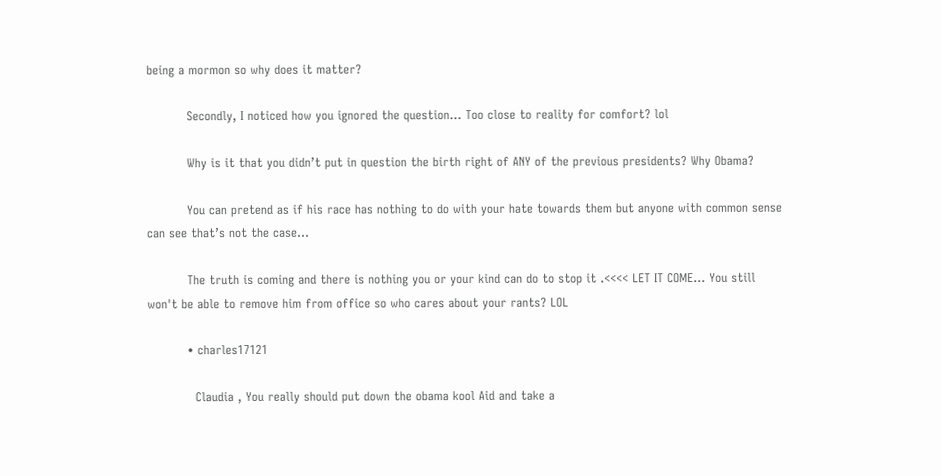being a mormon so why does it matter?

          Secondly, I noticed how you ignored the question… Too close to reality for comfort? lol

          Why is it that you didn’t put in question the birth right of ANY of the previous presidents? Why Obama?

          You can pretend as if his race has nothing to do with your hate towards them but anyone with common sense can see that’s not the case…

          The truth is coming and there is nothing you or your kind can do to stop it .<<<< LET IT COME… You still won't be able to remove him from office so who cares about your rants? LOL

          • charles17121

            Claudia , You really should put down the obama kool Aid and take a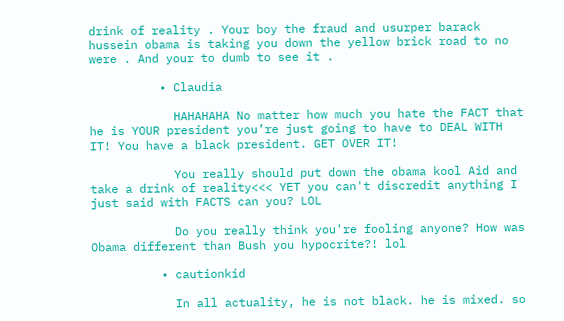drink of reality . Your boy the fraud and usurper barack hussein obama is taking you down the yellow brick road to no were . And your to dumb to see it .

          • Claudia

            HAHAHAHA No matter how much you hate the FACT that he is YOUR president you’re just going to have to DEAL WITH IT! You have a black president. GET OVER IT!

            You really should put down the obama kool Aid and take a drink of reality<<< YET you can't discredit anything I just said with FACTS can you? LOL

            Do you really think you're fooling anyone? How was Obama different than Bush you hypocrite?! lol

          • cautionkid

            In all actuality, he is not black. he is mixed. so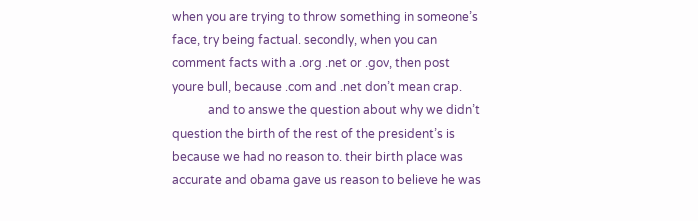when you are trying to throw something in someone’s face, try being factual. secondly, when you can comment facts with a .org .net or .gov, then post youre bull, because .com and .net don’t mean crap.
            and to answe the question about why we didn’t question the birth of the rest of the president’s is because we had no reason to. their birth place was accurate and obama gave us reason to believe he was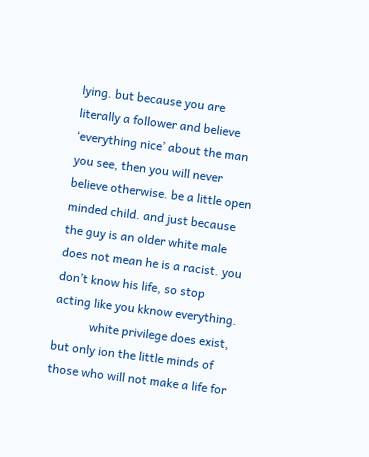lying. but because you are literally a follower and believe ‘everything nice’ about the man you see, then you will never believe otherwise. be a little open minded child. and just because the guy is an older white male does not mean he is a racist. you don’t know his life, so stop acting like you kknow everything.
            white privilege does exist, but only ion the little minds of those who will not make a life for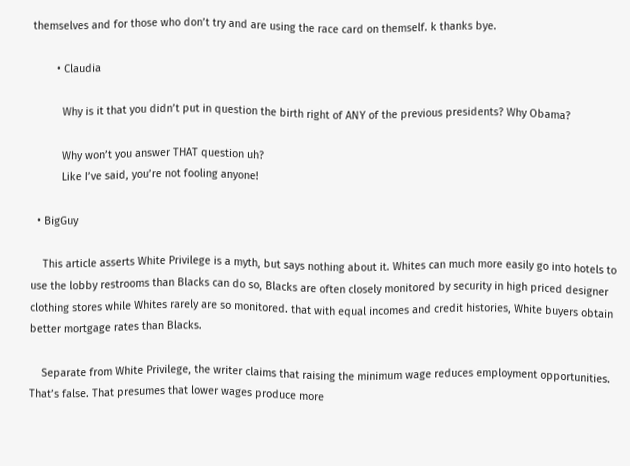themselves and for those who don’t try and are using the race card on themself. k thanks bye.

        • Claudia

          Why is it that you didn’t put in question the birth right of ANY of the previous presidents? Why Obama?

          Why won’t you answer THAT question uh?
          Like I’ve said, you’re not fooling anyone!

  • BigGuy

    This article asserts White Privilege is a myth, but says nothing about it. Whites can much more easily go into hotels to use the lobby restrooms than Blacks can do so, Blacks are often closely monitored by security in high priced designer clothing stores while Whites rarely are so monitored. that with equal incomes and credit histories, White buyers obtain better mortgage rates than Blacks.

    Separate from White Privilege, the writer claims that raising the minimum wage reduces employment opportunities. That’s false. That presumes that lower wages produce more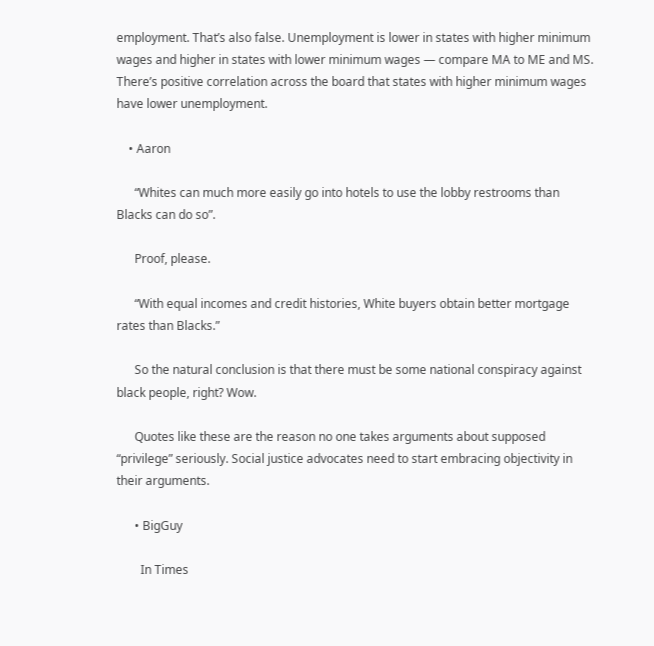employment. That’s also false. Unemployment is lower in states with higher minimum wages and higher in states with lower minimum wages — compare MA to ME and MS. There’s positive correlation across the board that states with higher minimum wages have lower unemployment.

    • Aaron

      “Whites can much more easily go into hotels to use the lobby restrooms than Blacks can do so”.

      Proof, please.

      “With equal incomes and credit histories, White buyers obtain better mortgage rates than Blacks.”

      So the natural conclusion is that there must be some national conspiracy against black people, right? Wow.

      Quotes like these are the reason no one takes arguments about supposed “privilege” seriously. Social justice advocates need to start embracing objectivity in their arguments.

      • BigGuy

        In Times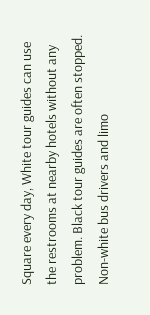Square every day, White tour guides can use the restrooms at nearby hotels without any problem. Black tour guides are often stopped. Non-white bus drivers and limo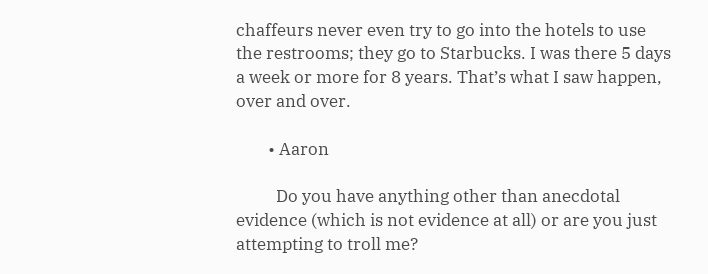chaffeurs never even try to go into the hotels to use the restrooms; they go to Starbucks. I was there 5 days a week or more for 8 years. That’s what I saw happen, over and over.

        • Aaron

          Do you have anything other than anecdotal evidence (which is not evidence at all) or are you just attempting to troll me?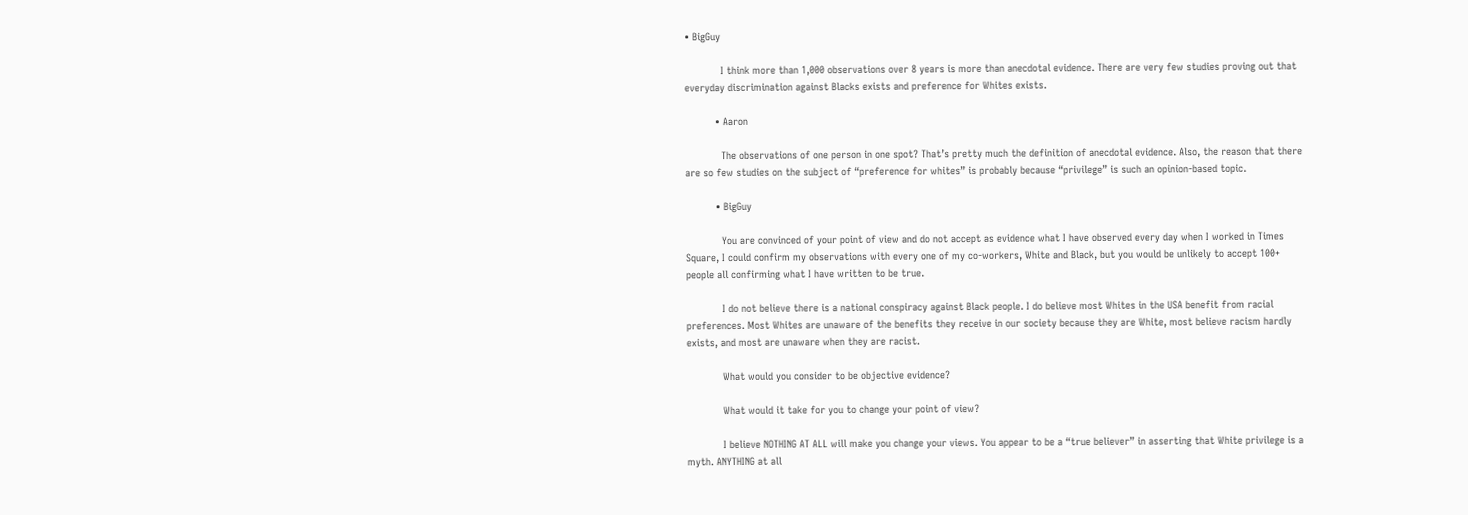• BigGuy

            I think more than 1,000 observations over 8 years is more than anecdotal evidence. There are very few studies proving out that everyday discrimination against Blacks exists and preference for Whites exists.

          • Aaron

            The observations of one person in one spot? That’s pretty much the definition of anecdotal evidence. Also, the reason that there are so few studies on the subject of “preference for whites” is probably because “privilege” is such an opinion-based topic.

          • BigGuy

            You are convinced of your point of view and do not accept as evidence what I have observed every day when I worked in Times Square, I could confirm my observations with every one of my co-workers, White and Black, but you would be unlikely to accept 100+ people all confirming what I have written to be true.

            I do not believe there is a national conspiracy against Black people. I do believe most Whites in the USA benefit from racial preferences. Most Whites are unaware of the benefits they receive in our society because they are White, most believe racism hardly exists, and most are unaware when they are racist.

            What would you consider to be objective evidence?

            What would it take for you to change your point of view?

            I believe NOTHING AT ALL will make you change your views. You appear to be a “true believer” in asserting that White privilege is a myth. ANYTHING at all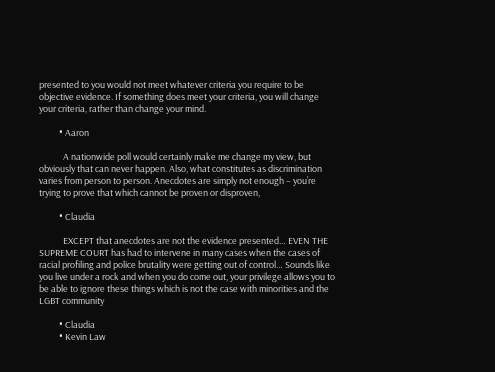presented to you would not meet whatever criteria you require to be objective evidence. If something does meet your criteria, you will change your criteria, rather than change your mind.

          • Aaron

            A nationwide poll would certainly make me change my view, but obviously that can never happen. Also, what constitutes as discrimination varies from person to person. Anecdotes are simply not enough – you’re trying to prove that which cannot be proven or disproven,

          • Claudia

            EXCEPT that anecdotes are not the evidence presented… EVEN THE SUPREME COURT has had to intervene in many cases when the cases of racial profiling and police brutality were getting out of control… Sounds like you live under a rock and when you do come out, your privilege allows you to be able to ignore these things which is not the case with minorities and the LGBT community

          • Claudia
          • Kevin Law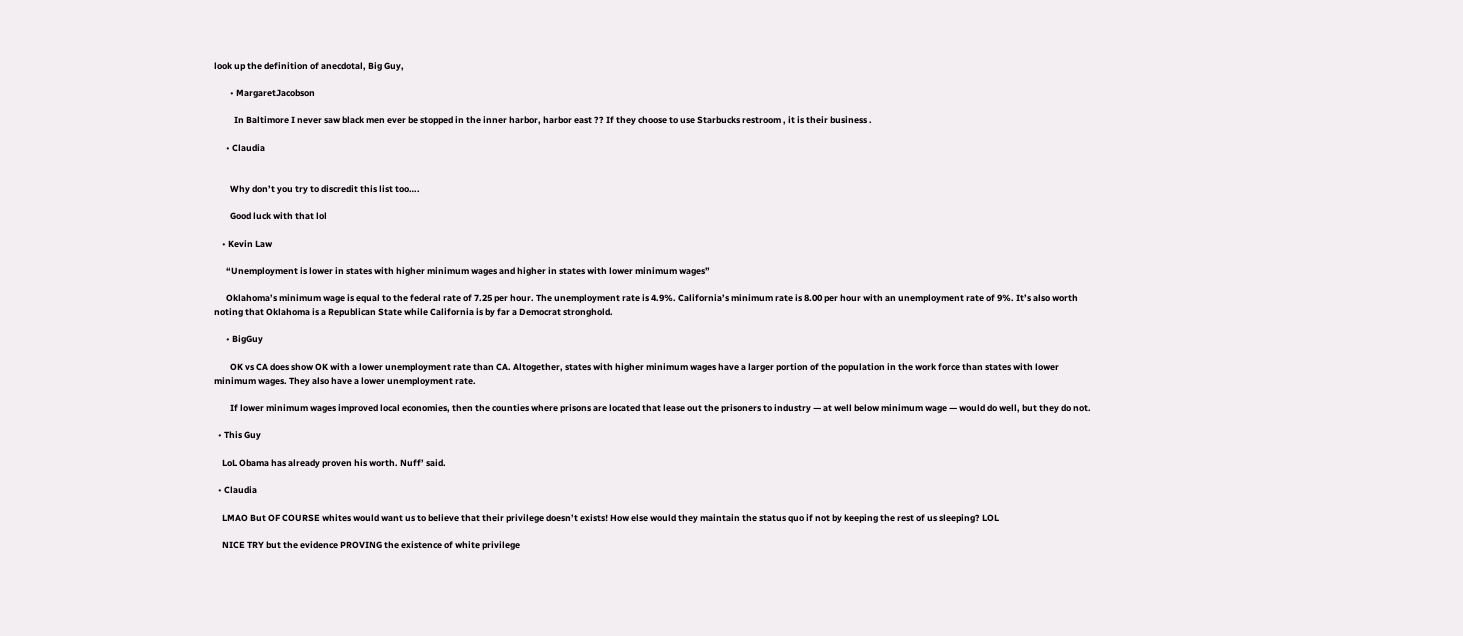look up the definition of anecdotal, Big Guy,

        • MargaretJacobson

          In Baltimore I never saw black men ever be stopped in the inner harbor, harbor east ?? If they choose to use Starbucks restroom , it is their business .

      • Claudia


        Why don’t you try to discredit this list too….

        Good luck with that lol

    • Kevin Law

      “Unemployment is lower in states with higher minimum wages and higher in states with lower minimum wages”

      Oklahoma’s minimum wage is equal to the federal rate of 7.25 per hour. The unemployment rate is 4.9%. California’s minimum rate is 8.00 per hour with an unemployment rate of 9%. It’s also worth noting that Oklahoma is a Republican State while California is by far a Democrat stronghold.

      • BigGuy

        OK vs CA does show OK with a lower unemployment rate than CA. Altogether, states with higher minimum wages have a larger portion of the population in the work force than states with lower minimum wages. They also have a lower unemployment rate.

        If lower minimum wages improved local economies, then the counties where prisons are located that lease out the prisoners to industry — at well below minimum wage — would do well, but they do not.

  • This Guy

    LoL Obama has already proven his worth. Nuff’ said.

  • Claudia

    LMAO But OF COURSE whites would want us to believe that their privilege doesn’t exists! How else would they maintain the status quo if not by keeping the rest of us sleeping? LOL

    NICE TRY but the evidence PROVING the existence of white privilege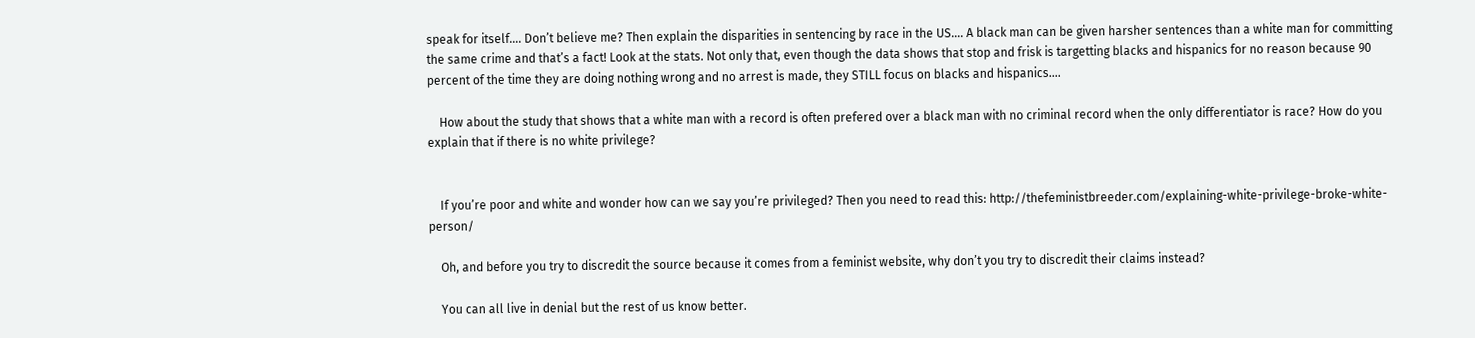speak for itself…. Don’t believe me? Then explain the disparities in sentencing by race in the US…. A black man can be given harsher sentences than a white man for committing the same crime and that’s a fact! Look at the stats. Not only that, even though the data shows that stop and frisk is targetting blacks and hispanics for no reason because 90 percent of the time they are doing nothing wrong and no arrest is made, they STILL focus on blacks and hispanics….

    How about the study that shows that a white man with a record is often prefered over a black man with no criminal record when the only differentiator is race? How do you explain that if there is no white privilege?


    If you’re poor and white and wonder how can we say you’re privileged? Then you need to read this: http://thefeministbreeder.com/explaining-white-privilege-broke-white-person/

    Oh, and before you try to discredit the source because it comes from a feminist website, why don’t you try to discredit their claims instead?

    You can all live in denial but the rest of us know better.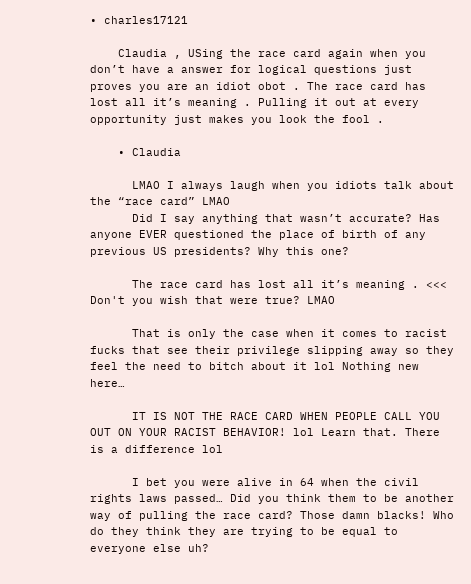• charles17121

    Claudia , USing the race card again when you don’t have a answer for logical questions just proves you are an idiot obot . The race card has lost all it’s meaning . Pulling it out at every opportunity just makes you look the fool .

    • Claudia

      LMAO I always laugh when you idiots talk about the “race card” LMAO
      Did I say anything that wasn’t accurate? Has anyone EVER questioned the place of birth of any previous US presidents? Why this one?

      The race card has lost all it’s meaning . <<< Don't you wish that were true? LMAO

      That is only the case when it comes to racist fucks that see their privilege slipping away so they feel the need to bitch about it lol Nothing new here…

      IT IS NOT THE RACE CARD WHEN PEOPLE CALL YOU OUT ON YOUR RACIST BEHAVIOR! lol Learn that. There is a difference lol

      I bet you were alive in 64 when the civil rights laws passed… Did you think them to be another way of pulling the race card? Those damn blacks! Who do they think they are trying to be equal to everyone else uh?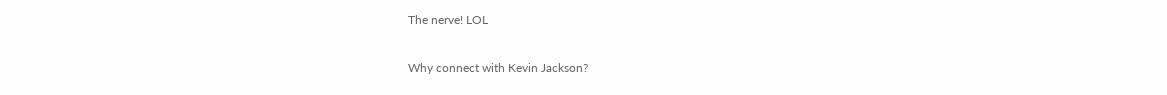The nerve! LOL

Why connect with Kevin Jackson?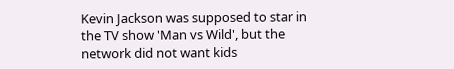Kevin Jackson was supposed to star in the TV show 'Man vs Wild', but the network did not want kids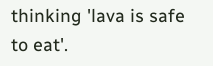thinking 'lava is safe to eat'.